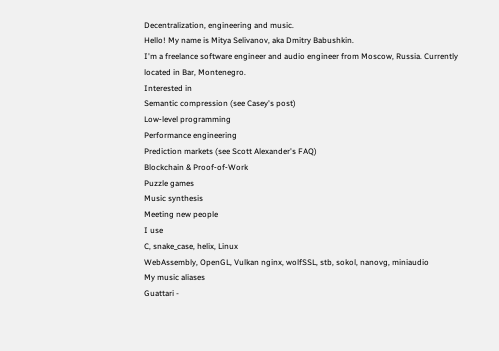Decentralization, engineering and music.
Hello! My name is Mitya Selivanov, aka Dmitry Babushkin.
I'm a freelance software engineer and audio engineer from Moscow, Russia. Currently located in Bar, Montenegro.
Interested in
Semantic compression (see Casey's post)
Low‑level programming
Performance engineering
Prediction markets (see Scott Alexander's FAQ)
Blockchain & Proof‑of‑Work
Puzzle games
Music synthesis
Meeting new people
I use
C, snake_case, helix, Linux
WebAssembly, OpenGL, Vulkan nginx, wolfSSL, stb, sokol, nanovg, miniaudio
My music aliases
Guattari -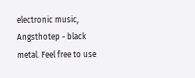electronic music, Angsthotep - black metal. Feel free to use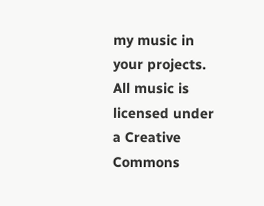my music in your projects. All music is licensed under a Creative Commons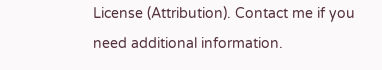License (Attribution). Contact me if you need additional information.